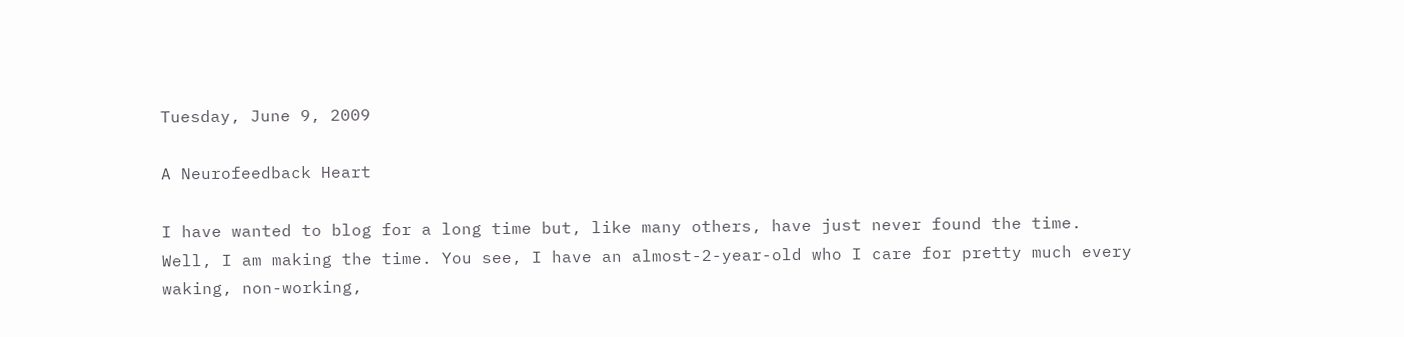Tuesday, June 9, 2009

A Neurofeedback Heart

I have wanted to blog for a long time but, like many others, have just never found the time. Well, I am making the time. You see, I have an almost-2-year-old who I care for pretty much every waking, non-working,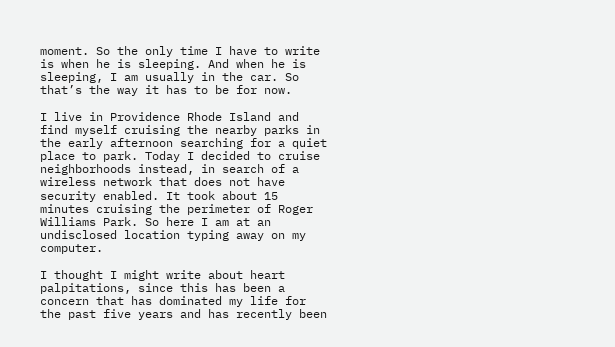moment. So the only time I have to write is when he is sleeping. And when he is sleeping, I am usually in the car. So that’s the way it has to be for now.

I live in Providence Rhode Island and find myself cruising the nearby parks in the early afternoon searching for a quiet place to park. Today I decided to cruise neighborhoods instead, in search of a wireless network that does not have security enabled. It took about 15 minutes cruising the perimeter of Roger Williams Park. So here I am at an undisclosed location typing away on my computer.

I thought I might write about heart palpitations, since this has been a concern that has dominated my life for the past five years and has recently been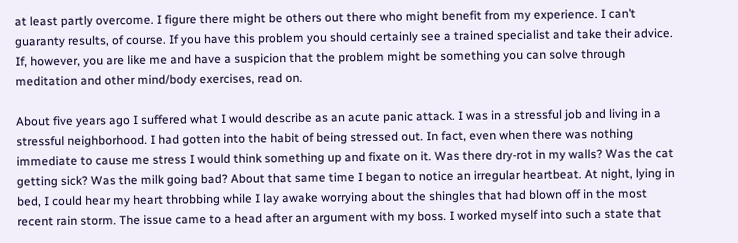at least partly overcome. I figure there might be others out there who might benefit from my experience. I can’t guaranty results, of course. If you have this problem you should certainly see a trained specialist and take their advice. If, however, you are like me and have a suspicion that the problem might be something you can solve through meditation and other mind/body exercises, read on.

About five years ago I suffered what I would describe as an acute panic attack. I was in a stressful job and living in a stressful neighborhood. I had gotten into the habit of being stressed out. In fact, even when there was nothing immediate to cause me stress I would think something up and fixate on it. Was there dry-rot in my walls? Was the cat getting sick? Was the milk going bad? About that same time I began to notice an irregular heartbeat. At night, lying in bed, I could hear my heart throbbing while I lay awake worrying about the shingles that had blown off in the most recent rain storm. The issue came to a head after an argument with my boss. I worked myself into such a state that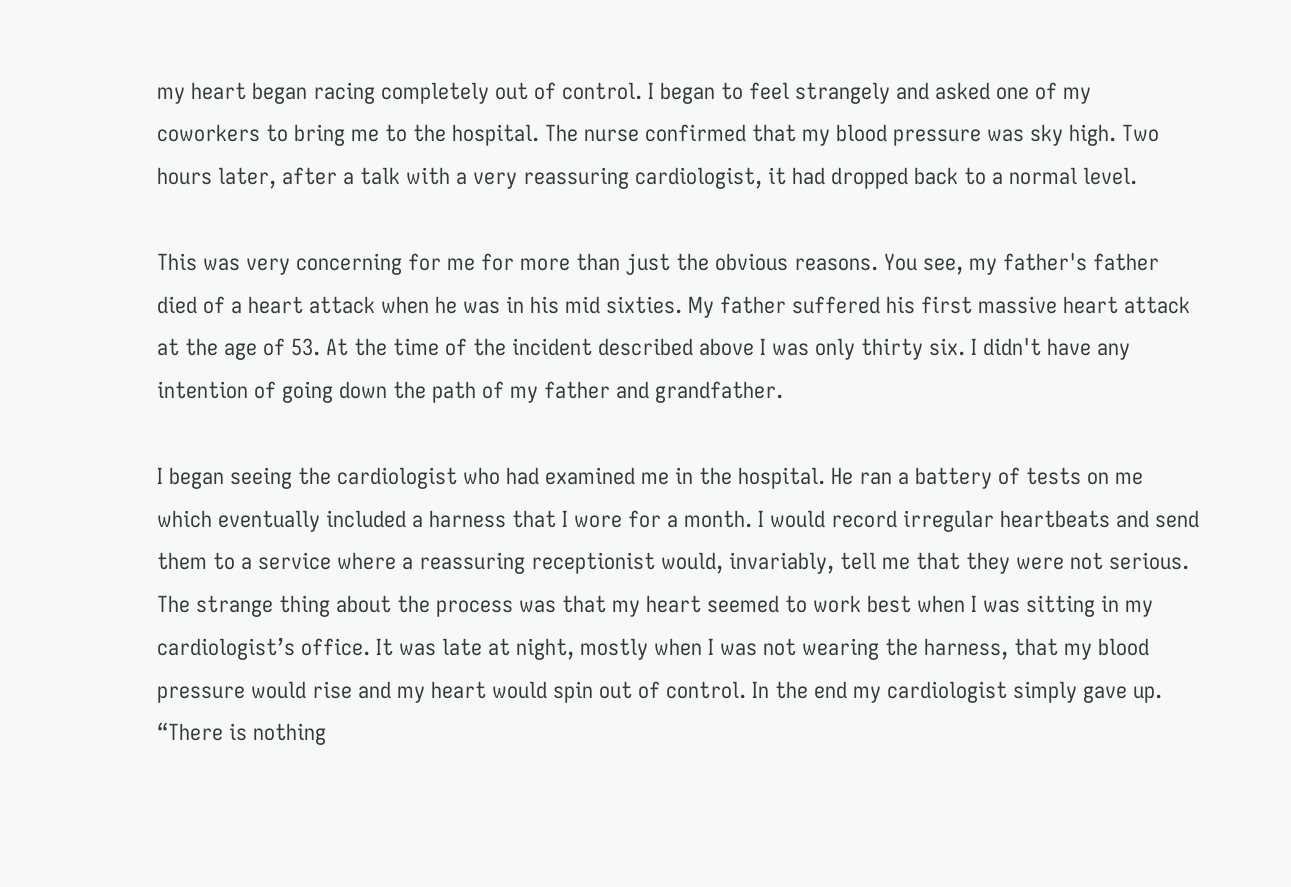my heart began racing completely out of control. I began to feel strangely and asked one of my coworkers to bring me to the hospital. The nurse confirmed that my blood pressure was sky high. Two hours later, after a talk with a very reassuring cardiologist, it had dropped back to a normal level.

This was very concerning for me for more than just the obvious reasons. You see, my father's father died of a heart attack when he was in his mid sixties. My father suffered his first massive heart attack at the age of 53. At the time of the incident described above I was only thirty six. I didn't have any intention of going down the path of my father and grandfather.

I began seeing the cardiologist who had examined me in the hospital. He ran a battery of tests on me which eventually included a harness that I wore for a month. I would record irregular heartbeats and send them to a service where a reassuring receptionist would, invariably, tell me that they were not serious. The strange thing about the process was that my heart seemed to work best when I was sitting in my cardiologist’s office. It was late at night, mostly when I was not wearing the harness, that my blood pressure would rise and my heart would spin out of control. In the end my cardiologist simply gave up. “There is nothing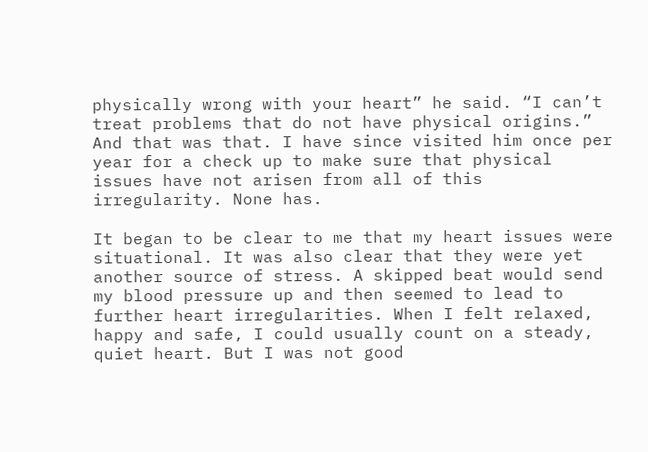physically wrong with your heart” he said. “I can’t treat problems that do not have physical origins.” And that was that. I have since visited him once per year for a check up to make sure that physical issues have not arisen from all of this irregularity. None has.

It began to be clear to me that my heart issues were situational. It was also clear that they were yet another source of stress. A skipped beat would send my blood pressure up and then seemed to lead to further heart irregularities. When I felt relaxed, happy and safe, I could usually count on a steady, quiet heart. But I was not good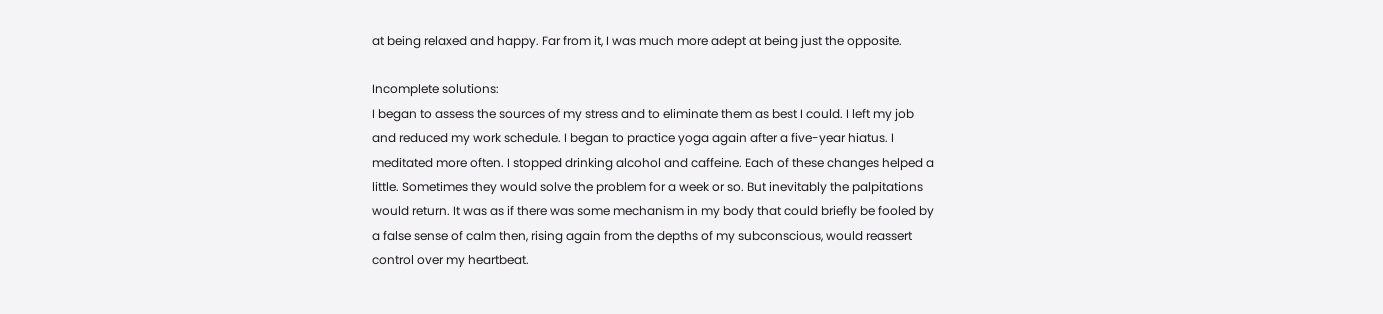at being relaxed and happy. Far from it, I was much more adept at being just the opposite.

Incomplete solutions:
I began to assess the sources of my stress and to eliminate them as best I could. I left my job and reduced my work schedule. I began to practice yoga again after a five-year hiatus. I meditated more often. I stopped drinking alcohol and caffeine. Each of these changes helped a little. Sometimes they would solve the problem for a week or so. But inevitably the palpitations would return. It was as if there was some mechanism in my body that could briefly be fooled by a false sense of calm then, rising again from the depths of my subconscious, would reassert control over my heartbeat.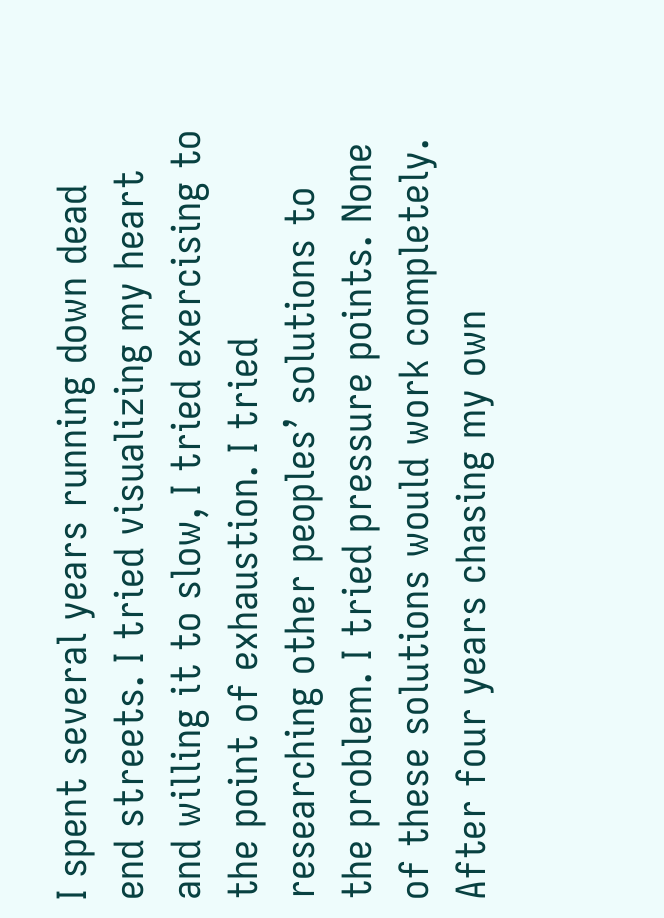I spent several years running down dead end streets. I tried visualizing my heart and willing it to slow, I tried exercising to the point of exhaustion. I tried researching other peoples’ solutions to the problem. I tried pressure points. None of these solutions would work completely. After four years chasing my own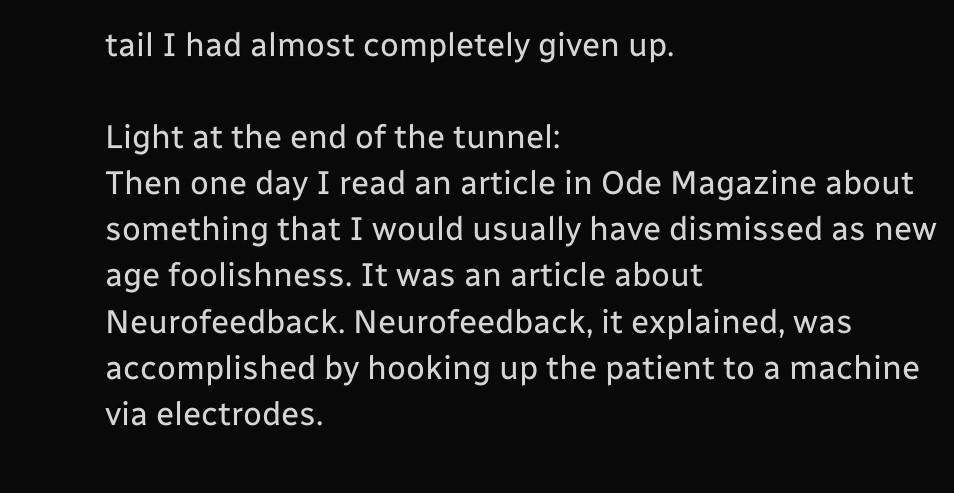tail I had almost completely given up.

Light at the end of the tunnel:
Then one day I read an article in Ode Magazine about something that I would usually have dismissed as new age foolishness. It was an article about Neurofeedback. Neurofeedback, it explained, was accomplished by hooking up the patient to a machine via electrodes.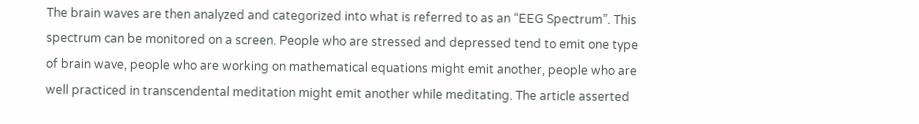The brain waves are then analyzed and categorized into what is referred to as an “EEG Spectrum”. This spectrum can be monitored on a screen. People who are stressed and depressed tend to emit one type of brain wave, people who are working on mathematical equations might emit another, people who are well practiced in transcendental meditation might emit another while meditating. The article asserted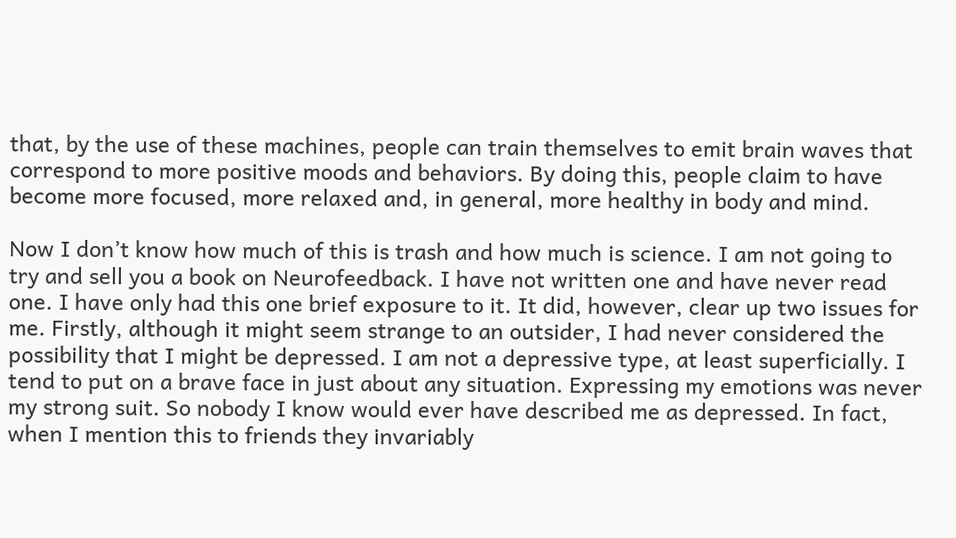that, by the use of these machines, people can train themselves to emit brain waves that correspond to more positive moods and behaviors. By doing this, people claim to have become more focused, more relaxed and, in general, more healthy in body and mind.

Now I don’t know how much of this is trash and how much is science. I am not going to try and sell you a book on Neurofeedback. I have not written one and have never read one. I have only had this one brief exposure to it. It did, however, clear up two issues for me. Firstly, although it might seem strange to an outsider, I had never considered the possibility that I might be depressed. I am not a depressive type, at least superficially. I tend to put on a brave face in just about any situation. Expressing my emotions was never my strong suit. So nobody I know would ever have described me as depressed. In fact, when I mention this to friends they invariably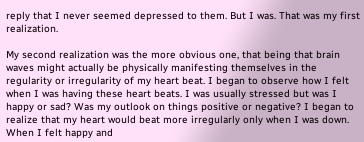reply that I never seemed depressed to them. But I was. That was my first realization.

My second realization was the more obvious one, that being that brain waves might actually be physically manifesting themselves in the regularity or irregularity of my heart beat. I began to observe how I felt when I was having these heart beats. I was usually stressed but was I happy or sad? Was my outlook on things positive or negative? I began to realize that my heart would beat more irregularly only when I was down. When I felt happy and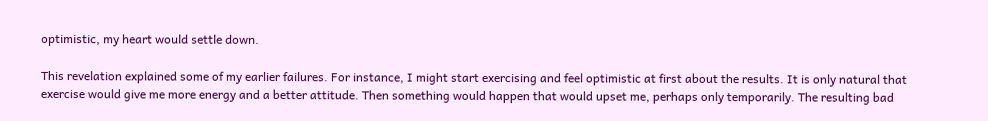optimistic, my heart would settle down.

This revelation explained some of my earlier failures. For instance, I might start exercising and feel optimistic at first about the results. It is only natural that exercise would give me more energy and a better attitude. Then something would happen that would upset me, perhaps only temporarily. The resulting bad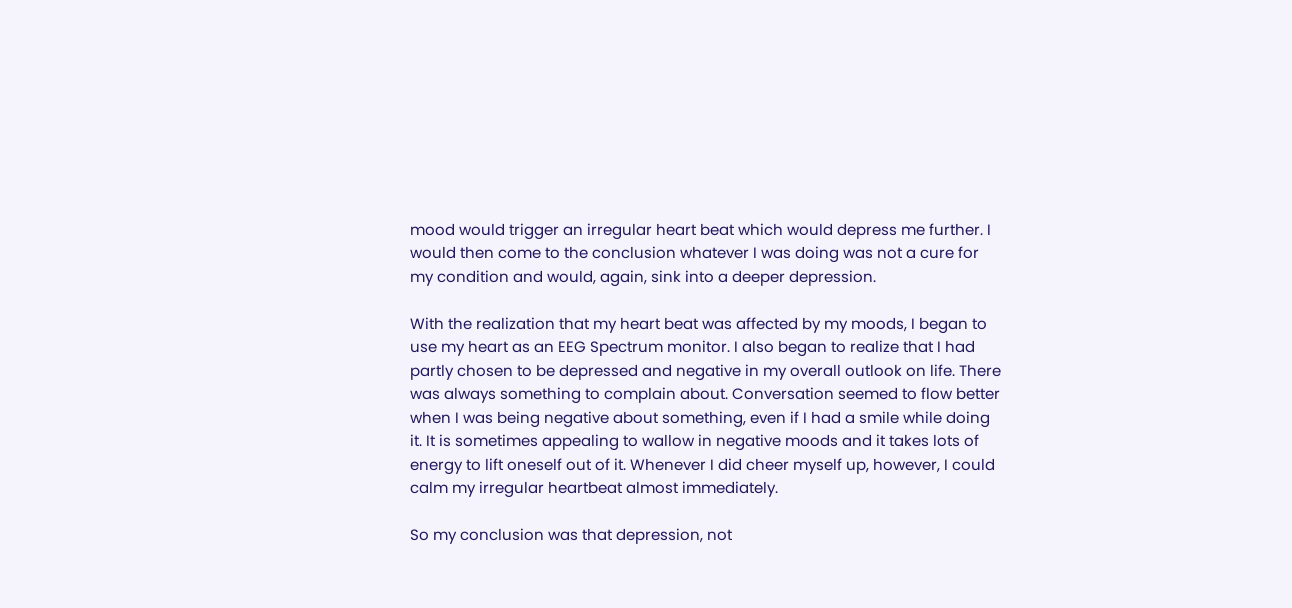mood would trigger an irregular heart beat which would depress me further. I would then come to the conclusion whatever I was doing was not a cure for my condition and would, again, sink into a deeper depression.

With the realization that my heart beat was affected by my moods, I began to use my heart as an EEG Spectrum monitor. I also began to realize that I had partly chosen to be depressed and negative in my overall outlook on life. There was always something to complain about. Conversation seemed to flow better when I was being negative about something, even if I had a smile while doing it. It is sometimes appealing to wallow in negative moods and it takes lots of energy to lift oneself out of it. Whenever I did cheer myself up, however, I could calm my irregular heartbeat almost immediately.

So my conclusion was that depression, not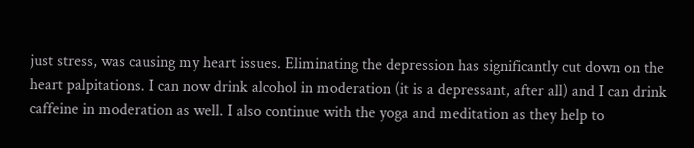just stress, was causing my heart issues. Eliminating the depression has significantly cut down on the heart palpitations. I can now drink alcohol in moderation (it is a depressant, after all) and I can drink caffeine in moderation as well. I also continue with the yoga and meditation as they help to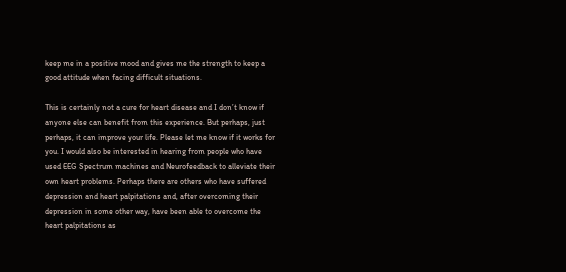keep me in a positive mood and gives me the strength to keep a good attitude when facing difficult situations.

This is certainly not a cure for heart disease and I don’t know if anyone else can benefit from this experience. But perhaps, just perhaps, it can improve your life. Please let me know if it works for you. I would also be interested in hearing from people who have used EEG Spectrum machines and Neurofeedback to alleviate their own heart problems. Perhaps there are others who have suffered depression and heart palpitations and, after overcoming their depression in some other way, have been able to overcome the heart palpitations as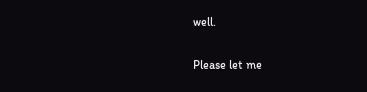well.

Please let me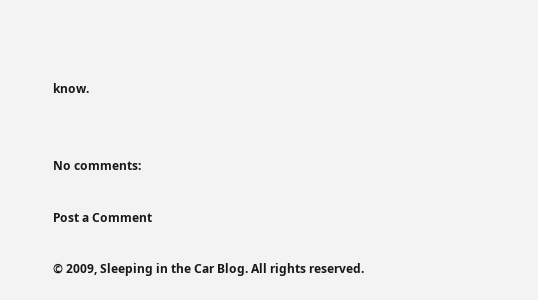know.


No comments:

Post a Comment

© 2009, Sleeping in the Car Blog. All rights reserved.